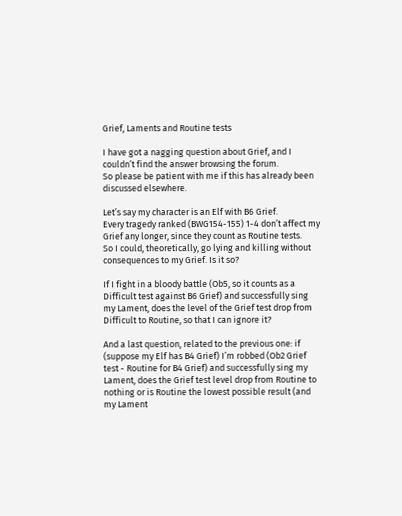Grief, Laments and Routine tests

I have got a nagging question about Grief, and I couldn’t find the answer browsing the forum.
So please be patient with me if this has already been discussed elsewhere.

Let’s say my character is an Elf with B6 Grief.
Every tragedy ranked (BWG154-155) 1-4 don’t affect my Grief any longer, since they count as Routine tests.
So I could, theoretically, go lying and killing without consequences to my Grief. Is it so?

If I fight in a bloody battle (Ob5, so it counts as a Difficult test against B6 Grief) and successfully sing my Lament, does the level of the Grief test drop from Difficult to Routine, so that I can ignore it?

And a last question, related to the previous one: if (suppose my Elf has B4 Grief) I’m robbed (Ob2 Grief test - Routine for B4 Grief) and successfully sing my Lament, does the Grief test level drop from Routine to nothing or is Routine the lowest possible result (and my Lament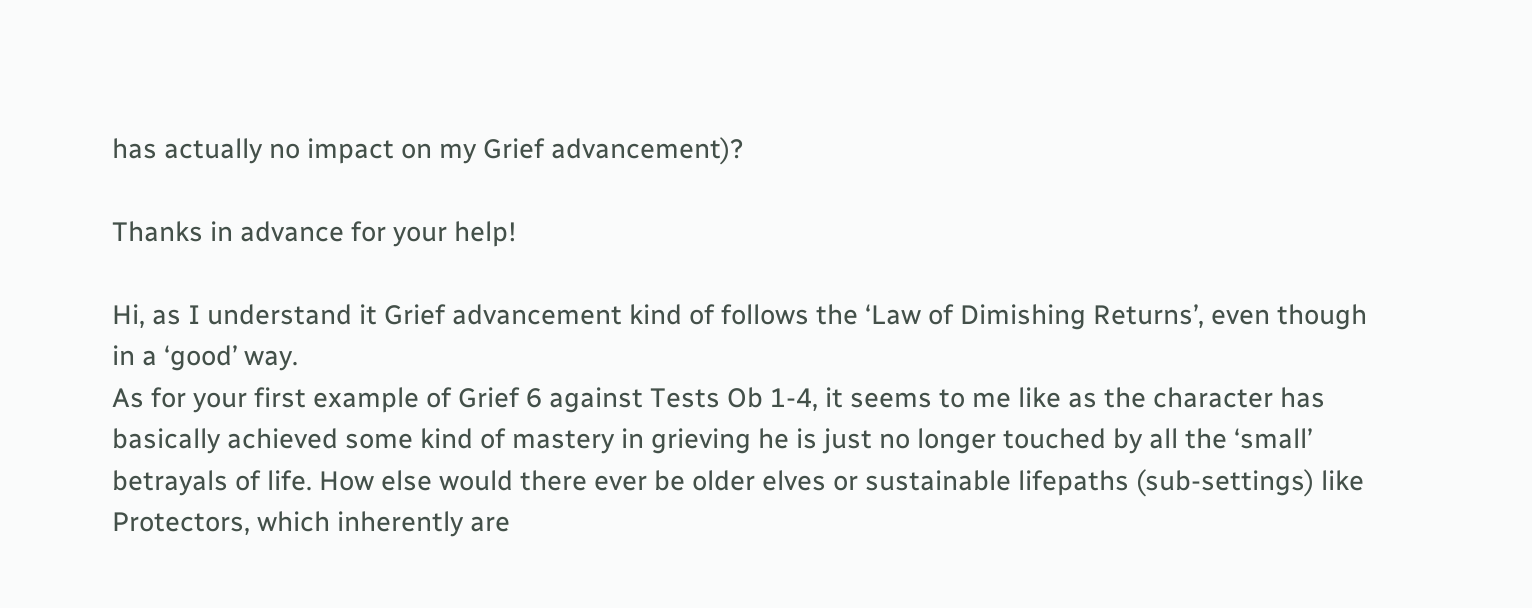has actually no impact on my Grief advancement)?

Thanks in advance for your help!

Hi, as I understand it Grief advancement kind of follows the ‘Law of Dimishing Returns’, even though in a ‘good’ way.
As for your first example of Grief 6 against Tests Ob 1-4, it seems to me like as the character has basically achieved some kind of mastery in grieving he is just no longer touched by all the ‘small’ betrayals of life. How else would there ever be older elves or sustainable lifepaths (sub-settings) like Protectors, which inherently are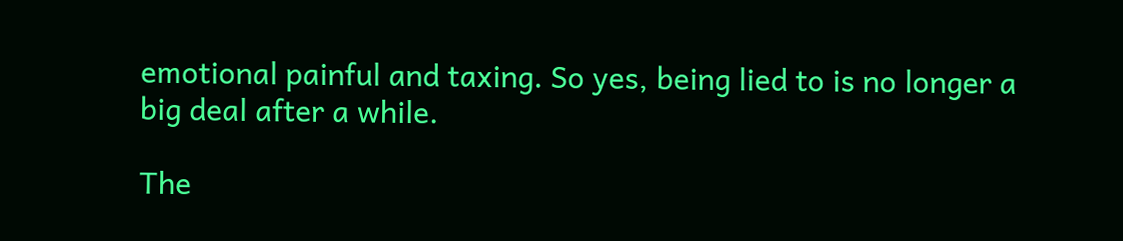emotional painful and taxing. So yes, being lied to is no longer a big deal after a while.

The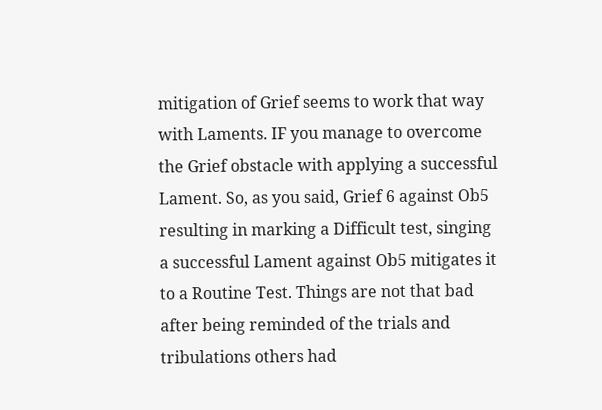mitigation of Grief seems to work that way with Laments. IF you manage to overcome the Grief obstacle with applying a successful Lament. So, as you said, Grief 6 against Ob5 resulting in marking a Difficult test, singing a successful Lament against Ob5 mitigates it to a Routine Test. Things are not that bad after being reminded of the trials and tribulations others had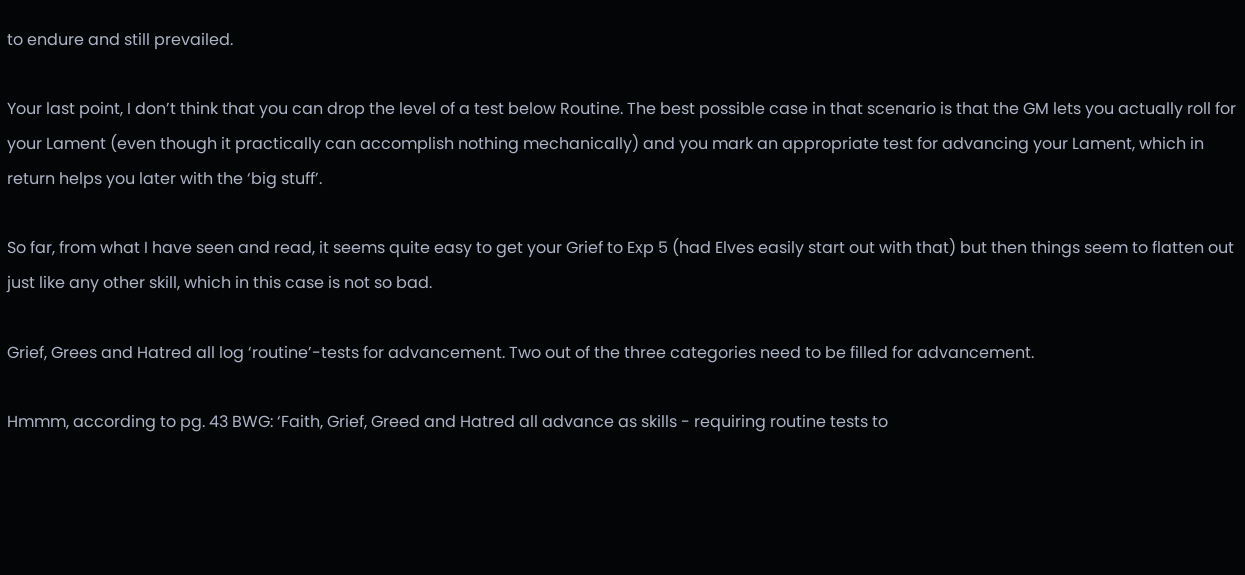to endure and still prevailed.

Your last point, I don’t think that you can drop the level of a test below Routine. The best possible case in that scenario is that the GM lets you actually roll for your Lament (even though it practically can accomplish nothing mechanically) and you mark an appropriate test for advancing your Lament, which in return helps you later with the ‘big stuff’.

So far, from what I have seen and read, it seems quite easy to get your Grief to Exp 5 (had Elves easily start out with that) but then things seem to flatten out just like any other skill, which in this case is not so bad.

Grief, Grees and Hatred all log ‘routine’-tests for advancement. Two out of the three categories need to be filled for advancement.

Hmmm, according to pg. 43 BWG: ‘Faith, Grief, Greed and Hatred all advance as skills - requiring routine tests to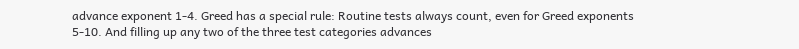advance exponent 1-4. Greed has a special rule: Routine tests always count, even for Greed exponents 5-10. And filling up any two of the three test categories advances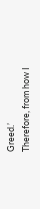Greed.’
Therefore, from how I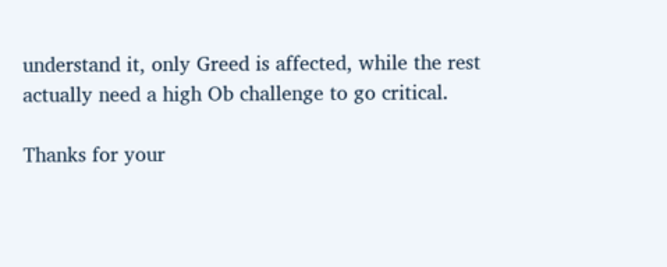understand it, only Greed is affected, while the rest actually need a high Ob challenge to go critical.

Thanks for your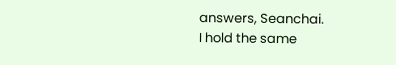answers, Seanchai.
I hold the same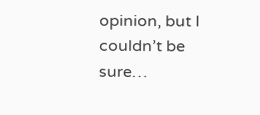opinion, but I couldn’t be sure…